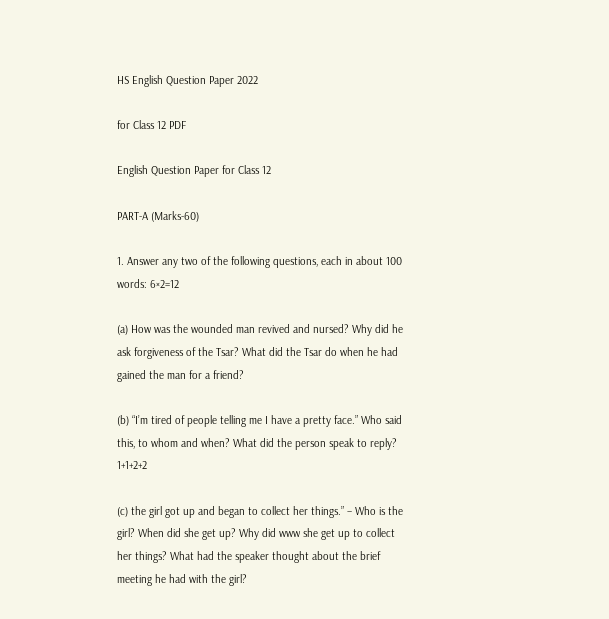HS English Question Paper 2022

for Class 12 PDF

English Question Paper for Class 12

PART-A (Marks-60)

1. Answer any two of the following questions, each in about 100 words: 6×2=12

(a) How was the wounded man revived and nursed? Why did he ask forgiveness of the Tsar? What did the Tsar do when he had gained the man for a friend?

(b) “I’m tired of people telling me I have a pretty face.” Who said this, to whom and when? What did the person speak to reply? 1+1+2+2

(c) the girl got up and began to collect her things.” – Who is the girl? When did she get up? Why did www she get up to collect her things? What had the speaker thought about the brief meeting he had with the girl?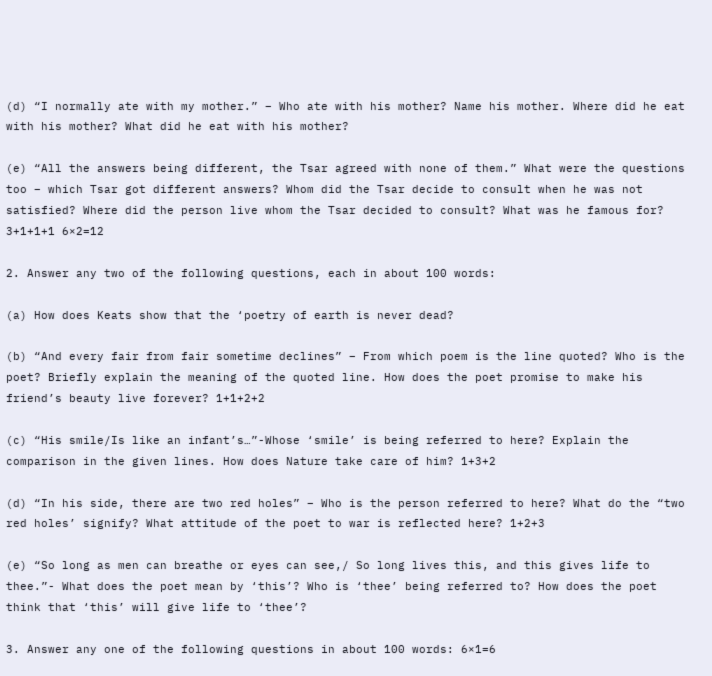(d) “I normally ate with my mother.” – Who ate with his mother? Name his mother. Where did he eat with his mother? What did he eat with his mother?

(e) “All the answers being different, the Tsar agreed with none of them.” What were the questions too – which Tsar got different answers? Whom did the Tsar decide to consult when he was not satisfied? Where did the person live whom the Tsar decided to consult? What was he famous for? 3+1+1+1 6×2=12

2. Answer any two of the following questions, each in about 100 words:

(a) How does Keats show that the ‘poetry of earth is never dead?

(b) “And every fair from fair sometime declines” – From which poem is the line quoted? Who is the poet? Briefly explain the meaning of the quoted line. How does the poet promise to make his friend’s beauty live forever? 1+1+2+2

(c) “His smile/Is like an infant’s…”-Whose ‘smile’ is being referred to here? Explain the comparison in the given lines. How does Nature take care of him? 1+3+2

(d) “In his side, there are two red holes” – Who is the person referred to here? What do the “two red holes’ signify? What attitude of the poet to war is reflected here? 1+2+3

(e) “So long as men can breathe or eyes can see,/ So long lives this, and this gives life to thee.”- What does the poet mean by ‘this’? Who is ‘thee’ being referred to? How does the poet think that ‘this’ will give life to ‘thee’?

3. Answer any one of the following questions in about 100 words: 6×1=6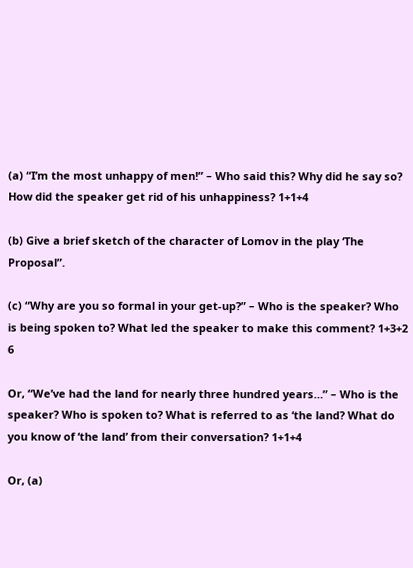(a) “I’m the most unhappy of men!” – Who said this? Why did he say so? How did the speaker get rid of his unhappiness? 1+1+4

(b) Give a brief sketch of the character of Lomov in the play ‘The Proposal”.

(c) “Why are you so formal in your get-up?” – Who is the speaker? Who is being spoken to? What led the speaker to make this comment? 1+3+2 6

Or, “We’ve had the land for nearly three hundred years…” – Who is the speaker? Who is spoken to? What is referred to as ‘the land? What do you know of ‘the land’ from their conversation? 1+1+4

Or, (a)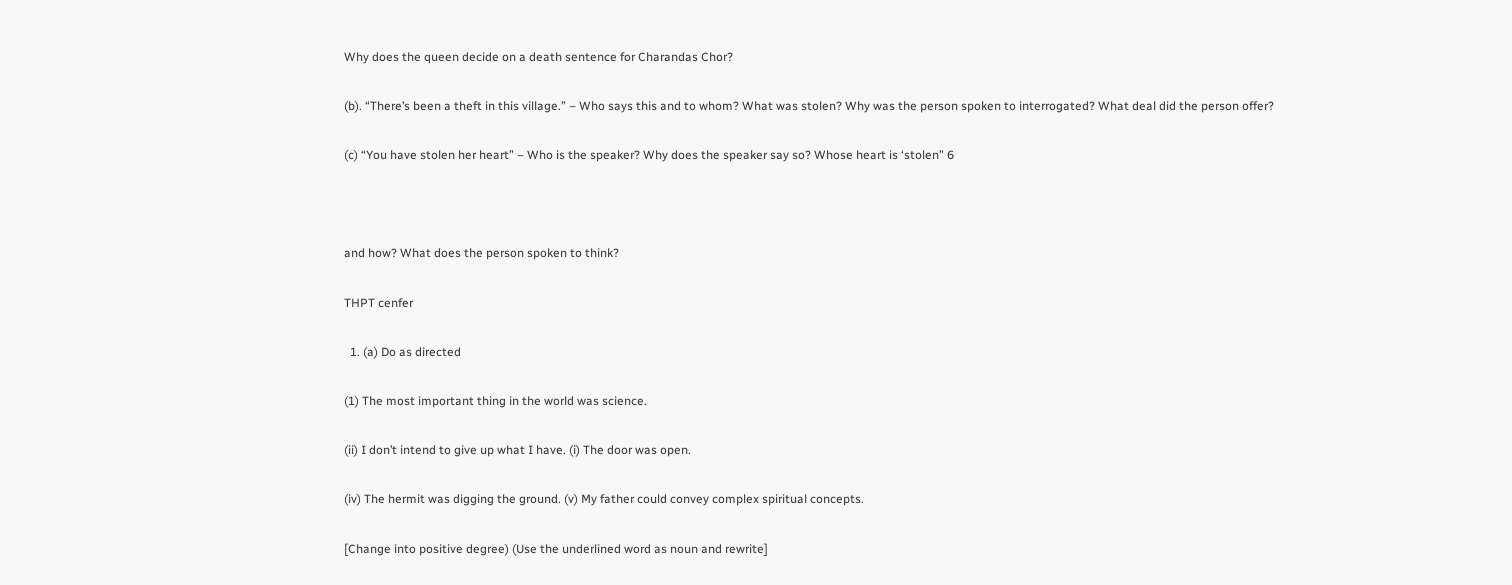Why does the queen decide on a death sentence for Charandas Chor?

(b). “There’s been a theft in this village.” – Who says this and to whom? What was stolen? Why was the person spoken to interrogated? What deal did the person offer?

(c) “You have stolen her heart” – Who is the speaker? Why does the speaker say so? Whose heart is ‘stolen” 6



and how? What does the person spoken to think?

THPT cenfer

  1. (a) Do as directed

(1) The most important thing in the world was science.

(ii) I don’t intend to give up what I have. (i) The door was open.

(iv) The hermit was digging the ground. (v) My father could convey complex spiritual concepts.

[Change into positive degree) (Use the underlined word as noun and rewrite]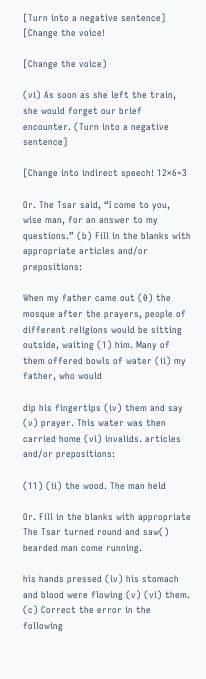[Turn into a negative sentence] [Change the voice!

[Change the voice)

(vi) As soon as she left the train, she would forget our brief encounter. (Turn into a negative sentence]

[Change into indirect speech! 12×6=3

Or. The Tsar said, “I come to you, wise man, for an answer to my questions.” (b) Fill in the blanks with appropriate articles and/or prepositions:

When my father came out (0) the mosque after the prayers, people of different religions would be sitting outside, waiting (1) him. Many of them offered bowls of water (ii) my father, who would

dip his fingertips (iv) them and say (v) prayer. This water was then carried home (vi) invalids. articles and/or prepositions:

(11) (ii) the wood. The man held

Or. Fill in the blanks with appropriate The Tsar turned round and saw() bearded man come running.

his hands pressed (iv) his stomach and blood were flowing (v) (vi) them. (c) Correct the error in the following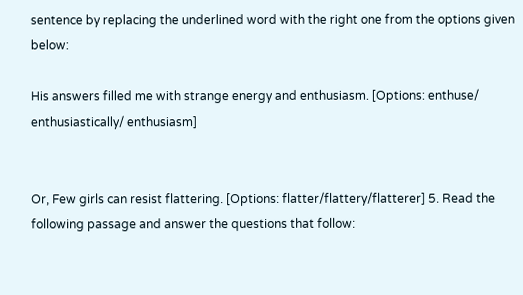sentence by replacing the underlined word with the right one from the options given below:

His answers filled me with strange energy and enthusiasm. [Options: enthuse/ enthusiastically/ enthusiasm]


Or, Few girls can resist flattering. [Options: flatter/flattery/flatterer] 5. Read the following passage and answer the questions that follow: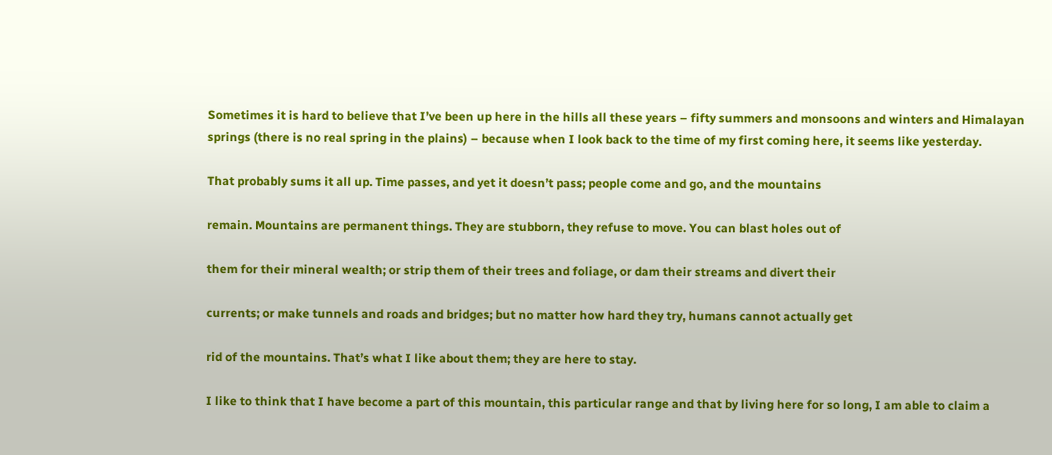Sometimes it is hard to believe that I’ve been up here in the hills all these years – fifty summers and monsoons and winters and Himalayan springs (there is no real spring in the plains) – because when I look back to the time of my first coming here, it seems like yesterday.

That probably sums it all up. Time passes, and yet it doesn’t pass; people come and go, and the mountains

remain. Mountains are permanent things. They are stubborn, they refuse to move. You can blast holes out of

them for their mineral wealth; or strip them of their trees and foliage, or dam their streams and divert their

currents; or make tunnels and roads and bridges; but no matter how hard they try, humans cannot actually get

rid of the mountains. That’s what I like about them; they are here to stay.

I like to think that I have become a part of this mountain, this particular range and that by living here for so long, I am able to claim a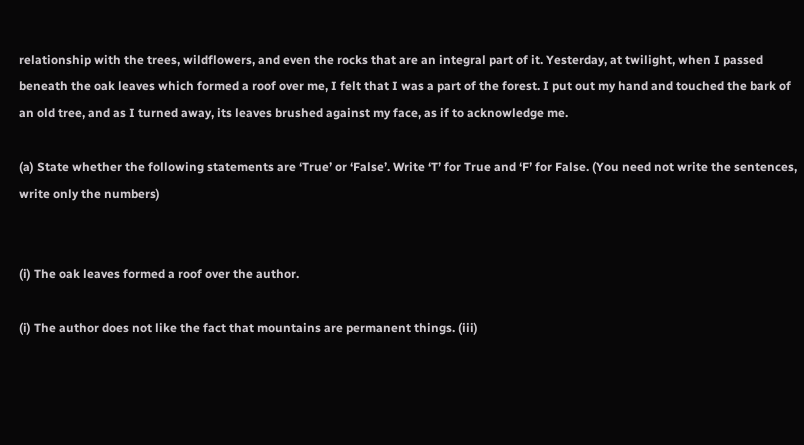relationship with the trees, wildflowers, and even the rocks that are an integral part of it. Yesterday, at twilight, when I passed beneath the oak leaves which formed a roof over me, I felt that I was a part of the forest. I put out my hand and touched the bark of an old tree, and as I turned away, its leaves brushed against my face, as if to acknowledge me.

(a) State whether the following statements are ‘True’ or ‘False’. Write ‘T’ for True and ‘F’ for False. (You need not write the sentences, write only the numbers)


(i) The oak leaves formed a roof over the author.

(i) The author does not like the fact that mountains are permanent things. (iii)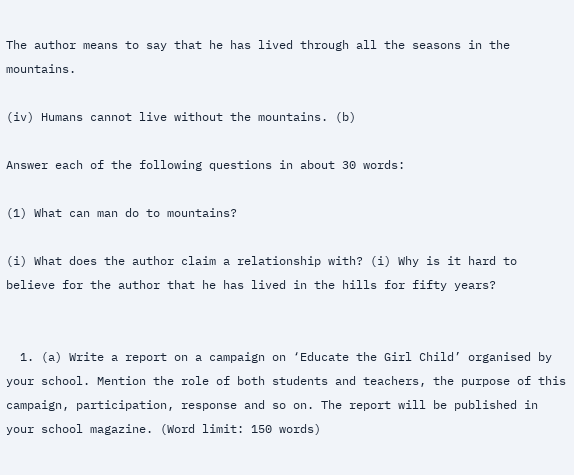The author means to say that he has lived through all the seasons in the mountains.

(iv) Humans cannot live without the mountains. (b)

Answer each of the following questions in about 30 words:

(1) What can man do to mountains?

(i) What does the author claim a relationship with? (i) Why is it hard to believe for the author that he has lived in the hills for fifty years?


  1. (a) Write a report on a campaign on ‘Educate the Girl Child’ organised by your school. Mention the role of both students and teachers, the purpose of this campaign, participation, response and so on. The report will be published in your school magazine. (Word limit: 150 words)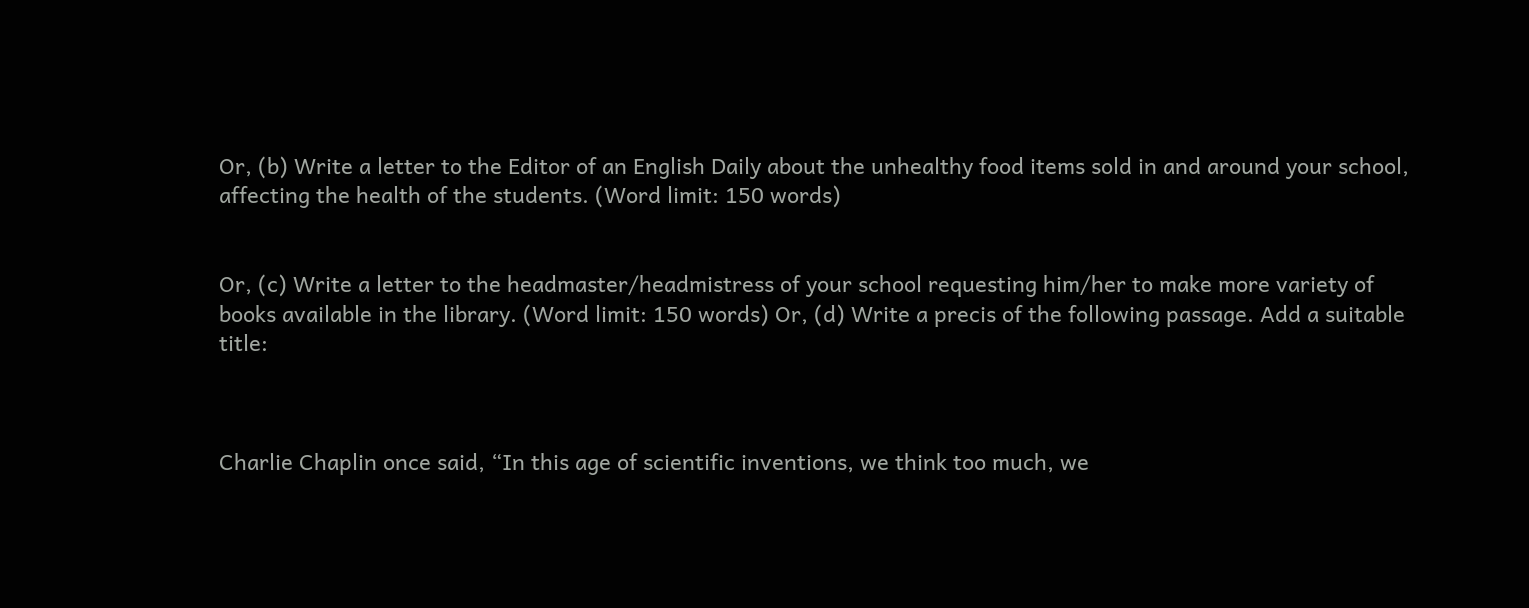Or, (b) Write a letter to the Editor of an English Daily about the unhealthy food items sold in and around your school, affecting the health of the students. (Word limit: 150 words)


Or, (c) Write a letter to the headmaster/headmistress of your school requesting him/her to make more variety of books available in the library. (Word limit: 150 words) Or, (d) Write a precis of the following passage. Add a suitable title:



Charlie Chaplin once said, “In this age of scientific inventions, we think too much, we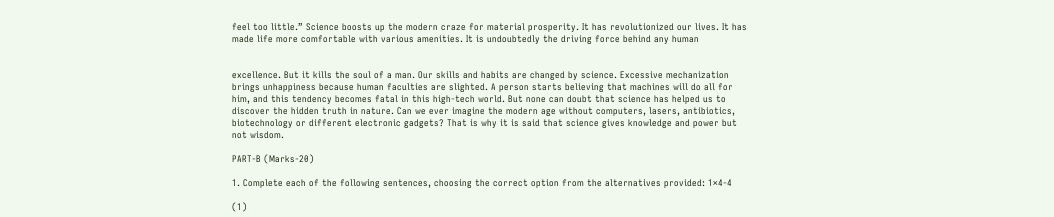feel too little.” Science boosts up the modern craze for material prosperity. It has revolutionized our lives. It has made life more comfortable with various amenities. It is undoubtedly the driving force behind any human


excellence. But it kills the soul of a man. Our skills and habits are changed by science. Excessive mechanization brings unhappiness because human faculties are slighted. A person starts believing that machines will do all for him, and this tendency becomes fatal in this high-tech world. But none can doubt that science has helped us to discover the hidden truth in nature. Can we ever imagine the modern age without computers, lasers, antibiotics, biotechnology or different electronic gadgets? That is why it is said that science gives knowledge and power but not wisdom.

PART-B (Marks-20)

1. Complete each of the following sentences, choosing the correct option from the alternatives provided: 1×4-4

(1)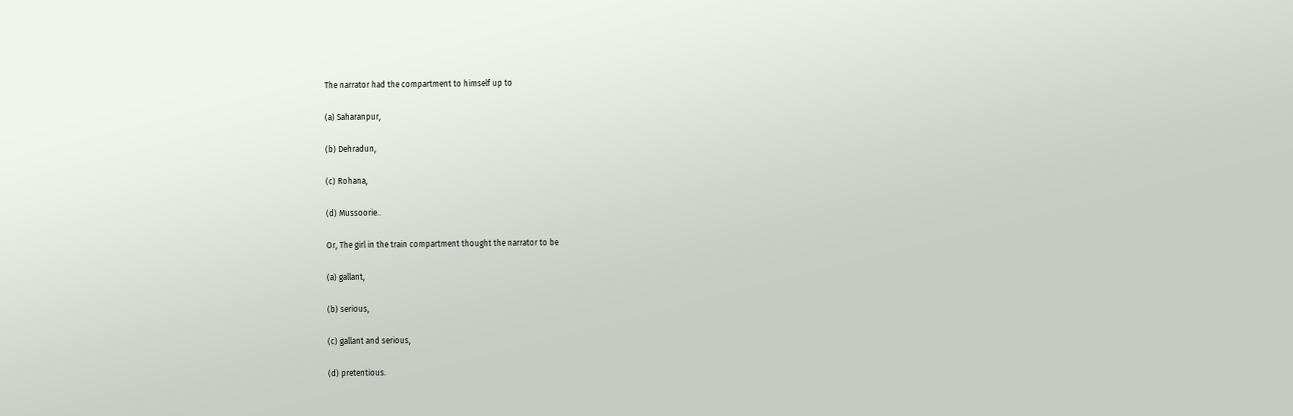The narrator had the compartment to himself up to

(a) Saharanpur,

(b) Dehradun,

(c) Rohana,

(d) Mussoorie..

Or, The girl in the train compartment thought the narrator to be

(a) gallant,

(b) serious,

(c) gallant and serious,

(d) pretentious.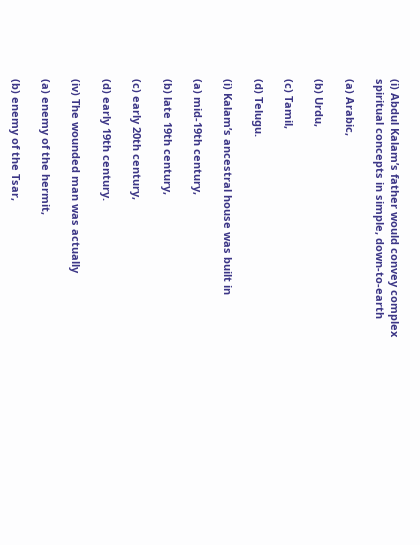(i) Abdul Kalam’s father would convey complex spiritual concepts in simple, down-to-earth

(a) Arabic,

(b) Urdu,

(c) Tamil,

(d) Telugu.

(i) Kalam’s ancestral house was built in

(a) mid-19th century,

(b) late 19th century,

(c) early 20th century,

(d) early 19th century.

(iv) The wounded man was actually

(a) enemy of the hermit,

(b) enemy of the Tsar,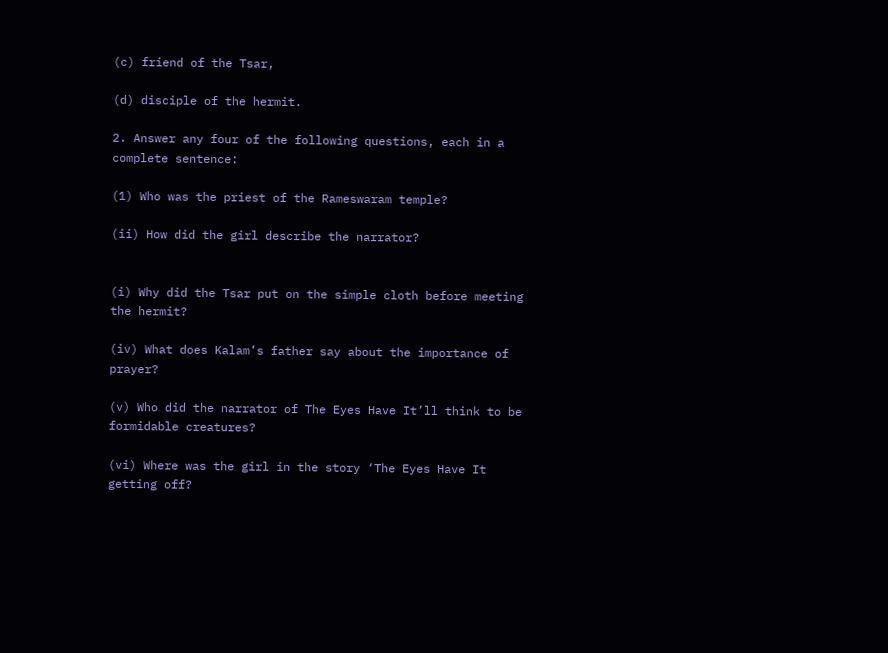(c) friend of the Tsar,

(d) disciple of the hermit.

2. Answer any four of the following questions, each in a complete sentence:

(1) Who was the priest of the Rameswaram temple?

(ii) How did the girl describe the narrator?


(i) Why did the Tsar put on the simple cloth before meeting the hermit?

(iv) What does Kalam’s father say about the importance of prayer?

(v) Who did the narrator of The Eyes Have It’ll think to be formidable creatures?

(vi) Where was the girl in the story ‘The Eyes Have It getting off?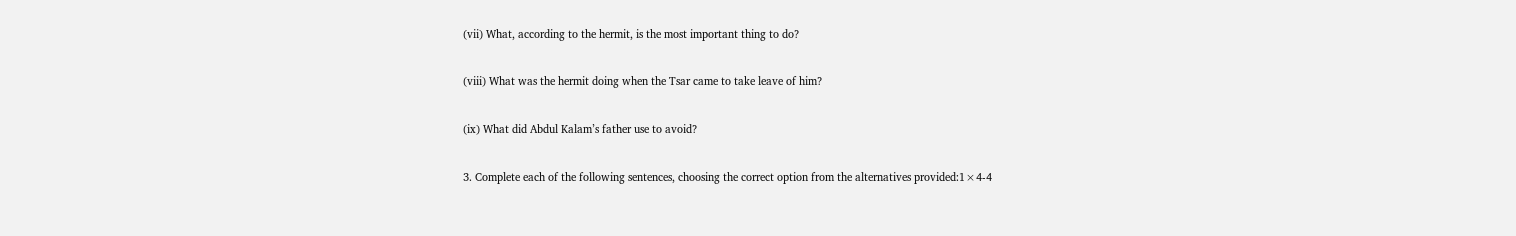(vii) What, according to the hermit, is the most important thing to do?

(viii) What was the hermit doing when the Tsar came to take leave of him?

(ix) What did Abdul Kalam’s father use to avoid?

3. Complete each of the following sentences, choosing the correct option from the alternatives provided:1×4-4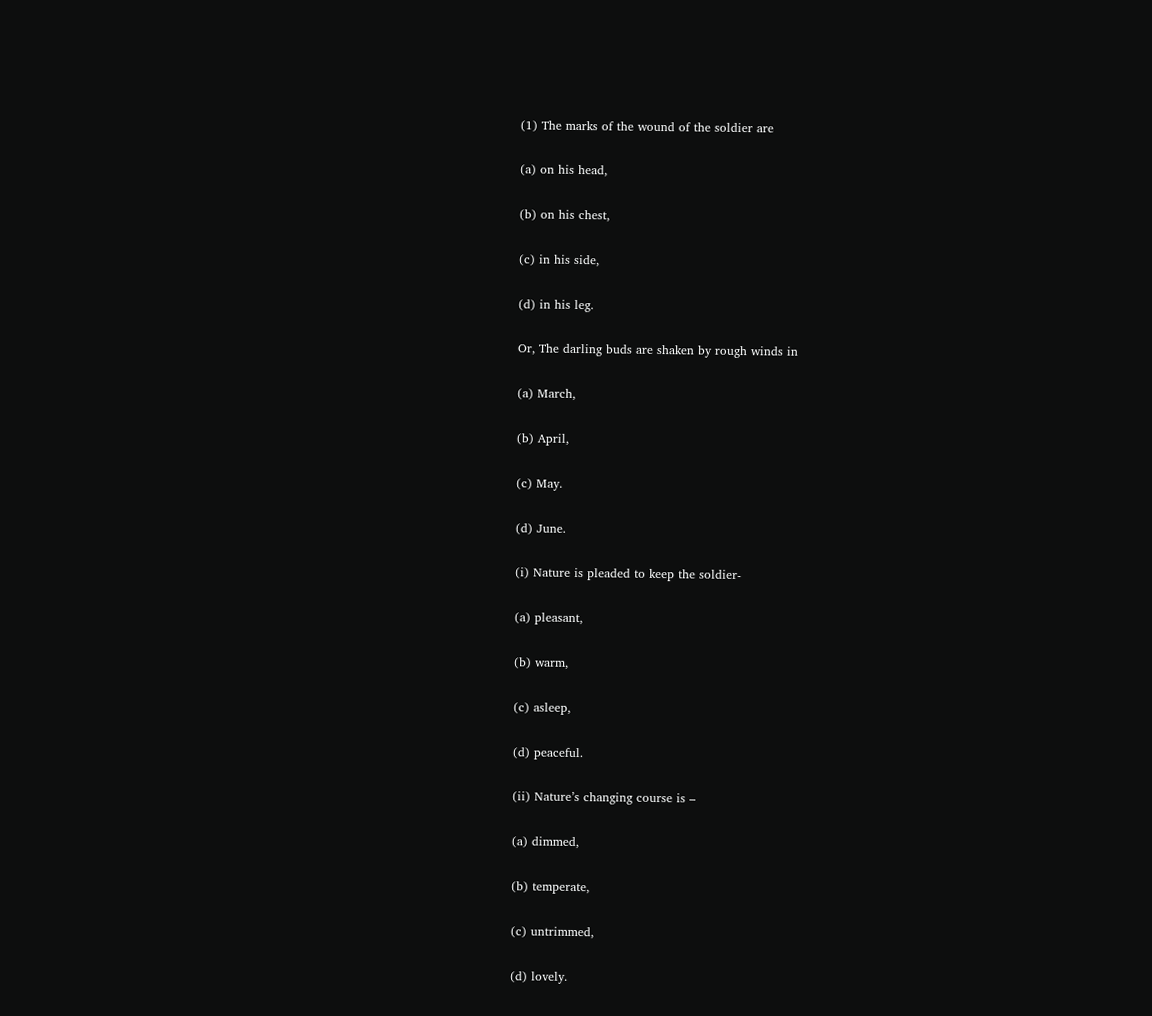(1) The marks of the wound of the soldier are

(a) on his head,

(b) on his chest,

(c) in his side,

(d) in his leg.

Or, The darling buds are shaken by rough winds in

(a) March,

(b) April,

(c) May.

(d) June.

(i) Nature is pleaded to keep the soldier-

(a) pleasant,

(b) warm,

(c) asleep,

(d) peaceful.

(ii) Nature’s changing course is –

(a) dimmed,

(b) temperate,

(c) untrimmed,

(d) lovely.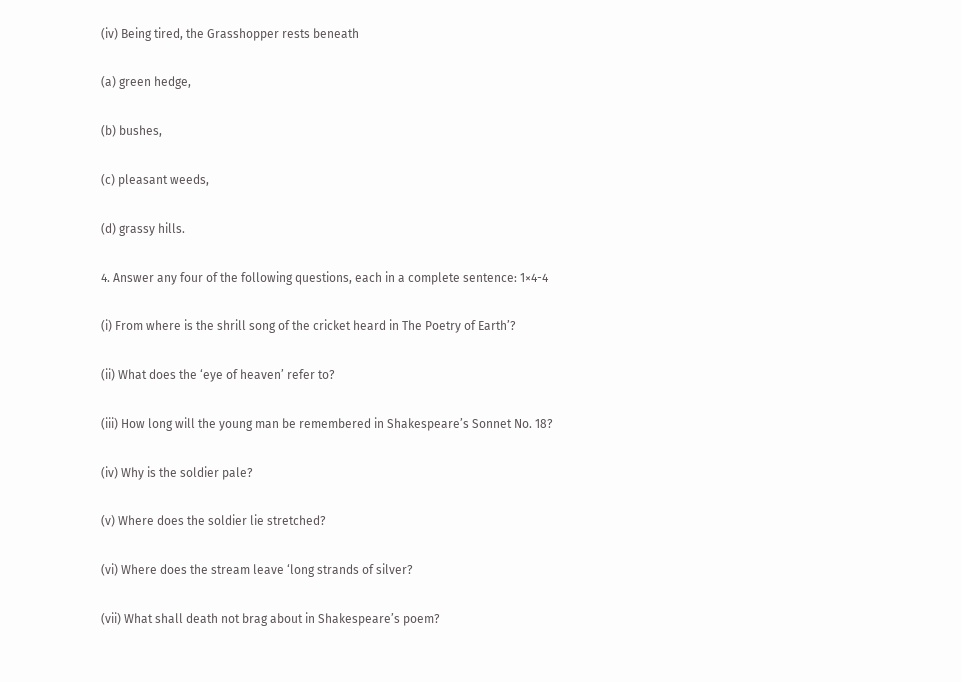(iv) Being tired, the Grasshopper rests beneath

(a) green hedge,

(b) bushes,

(c) pleasant weeds,

(d) grassy hills.

4. Answer any four of the following questions, each in a complete sentence: 1×4-4

(i) From where is the shrill song of the cricket heard in The Poetry of Earth’?

(ii) What does the ‘eye of heaven’ refer to?

(iii) How long will the young man be remembered in Shakespeare’s Sonnet No. 18?

(iv) Why is the soldier pale?

(v) Where does the soldier lie stretched?

(vi) Where does the stream leave ‘long strands of silver?

(vii) What shall death not brag about in Shakespeare’s poem?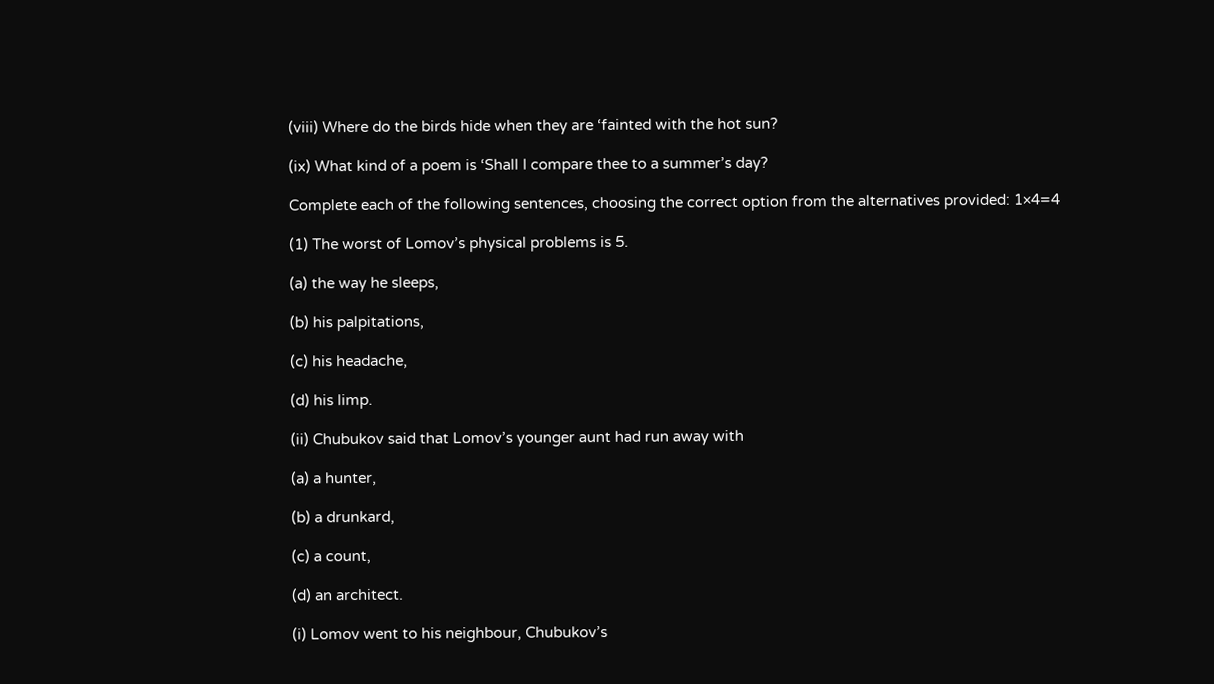(viii) Where do the birds hide when they are ‘fainted with the hot sun?

(ix) What kind of a poem is ‘Shall I compare thee to a summer’s day?

Complete each of the following sentences, choosing the correct option from the alternatives provided: 1×4=4

(1) The worst of Lomov’s physical problems is 5.

(a) the way he sleeps,

(b) his palpitations,

(c) his headache,

(d) his limp.

(ii) Chubukov said that Lomov’s younger aunt had run away with

(a) a hunter,

(b) a drunkard,

(c) a count,

(d) an architect.

(i) Lomov went to his neighbour, Chubukov’s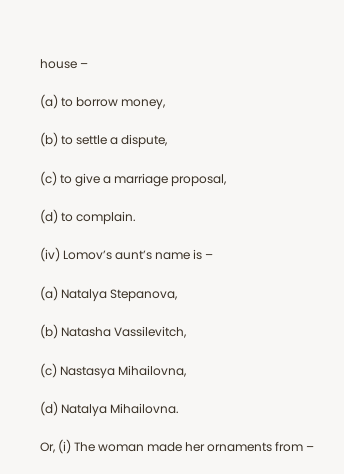house –

(a) to borrow money,

(b) to settle a dispute,

(c) to give a marriage proposal,

(d) to complain.

(iv) Lomov’s aunt’s name is –

(a) Natalya Stepanova,

(b) Natasha Vassilevitch,

(c) Nastasya Mihailovna,

(d) Natalya Mihailovna.

Or, (i) The woman made her ornaments from –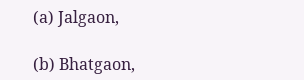(a) Jalgaon,

(b) Bhatgaon,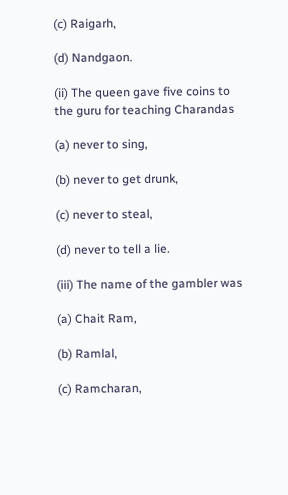(c) Raigarh,

(d) Nandgaon.

(ii) The queen gave five coins to the guru for teaching Charandas

(a) never to sing,

(b) never to get drunk,

(c) never to steal,

(d) never to tell a lie.

(iii) The name of the gambler was

(a) Chait Ram,

(b) Ramlal,

(c) Ramcharan,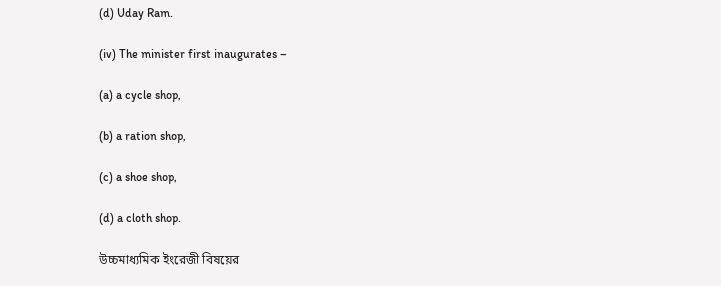(d) Uday Ram.

(iv) The minister first inaugurates –

(a) a cycle shop,

(b) a ration shop,

(c) a shoe shop,

(d) a cloth shop.

উচ্চমাধ্যমিক ইংরেজী বিষয়ের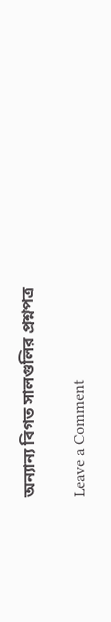অন্যান্য বিগত সালগুলির প্রশ্নপত্র

Leave a Comment